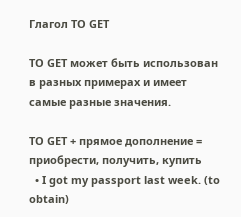Глагол TO GET

TO GET может быть использован в разных примерах и имеет самые разные значения.

TO GET + прямое дополнение = приобрести, получить, купить
  • I got my passport last week. (to obtain)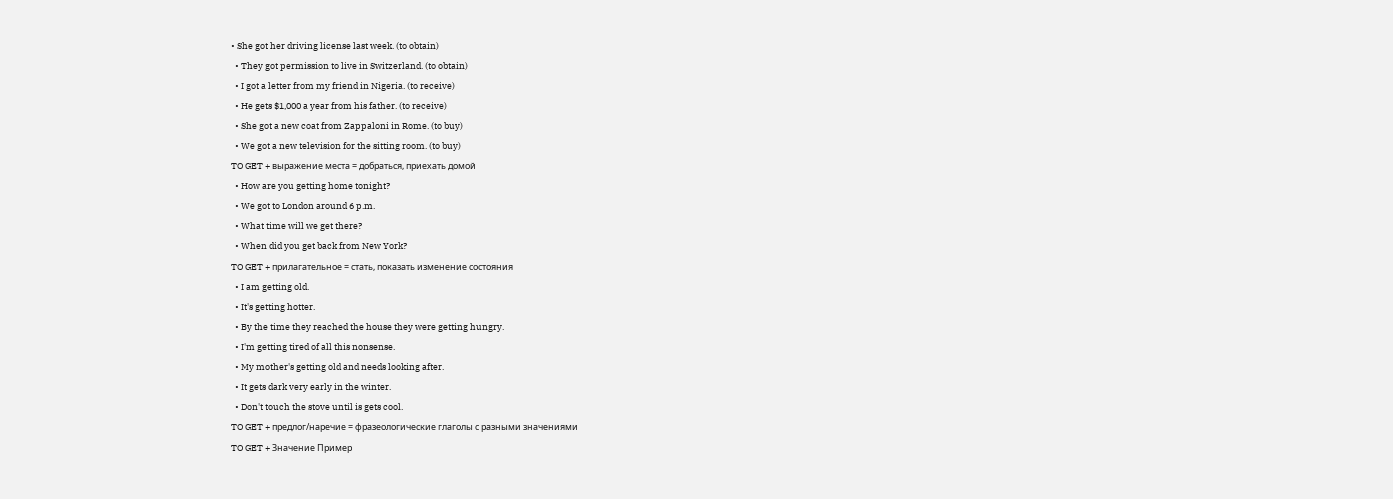• She got her driving license last week. (to obtain)
  • They got permission to live in Switzerland. (to obtain)
  • I got a letter from my friend in Nigeria. (to receive)
  • He gets $1,000 a year from his father. (to receive)
  • She got a new coat from Zappaloni in Rome. (to buy)
  • We got a new television for the sitting room. (to buy)
TO GET + выражение места = добраться, приехать домой
  • How are you getting home tonight?
  • We got to London around 6 p.m.
  • What time will we get there?
  • When did you get back from New York?
TO GET + прилагательное = стать, показать изменение состояния
  • I am getting old.
  • It's getting hotter.
  • By the time they reached the house they were getting hungry.
  • I'm getting tired of all this nonsense.
  • My mother's getting old and needs looking after.
  • It gets dark very early in the winter.
  • Don't touch the stove until is gets cool.
TO GET + предлог/наречие = фразеологические глаголы с разными значениями
TO GET + Значение Пример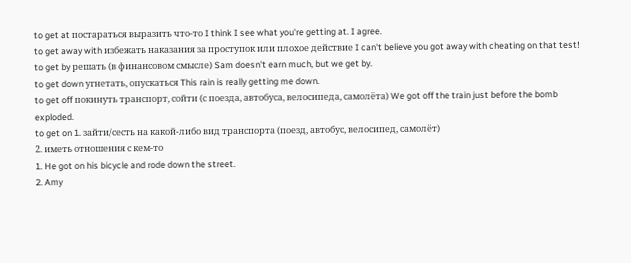to get at постараться выразить что-то I think I see what you're getting at. I agree.
to get away with избежать наказания за проступок или плохое действие I can't believe you got away with cheating on that test!
to get by решать (в финансовом смысле) Sam doesn't earn much, but we get by.
to get down угнетать, опускаться This rain is really getting me down.
to get off покинуть транспорт, сойти (с поезда, автобуса, велосипеда, самолёта) We got off the train just before the bomb exploded.
to get on 1. зайти/сесть на какой-либо вид транспорта (поезд, автобус, велосипед, самолёт)
2. иметь отношения с кем-то
1. He got on his bicycle and rode down the street.
2. Amy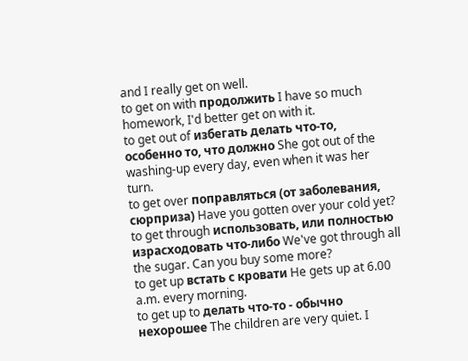and I really get on well.
to get on with продолжить I have so much homework, I'd better get on with it.
to get out of избегать делать что-то, особенно то, что должно She got out of the washing-up every day, even when it was her turn.
to get over поправляться (от заболевания, сюрприза) Have you gotten over your cold yet?
to get through использовать, или полностью израсходовать что-либо We've got through all the sugar. Can you buy some more?
to get up встать с кровати He gets up at 6.00 a.m. every morning.
to get up to делать что-то - обычно нехорошее The children are very quiet. I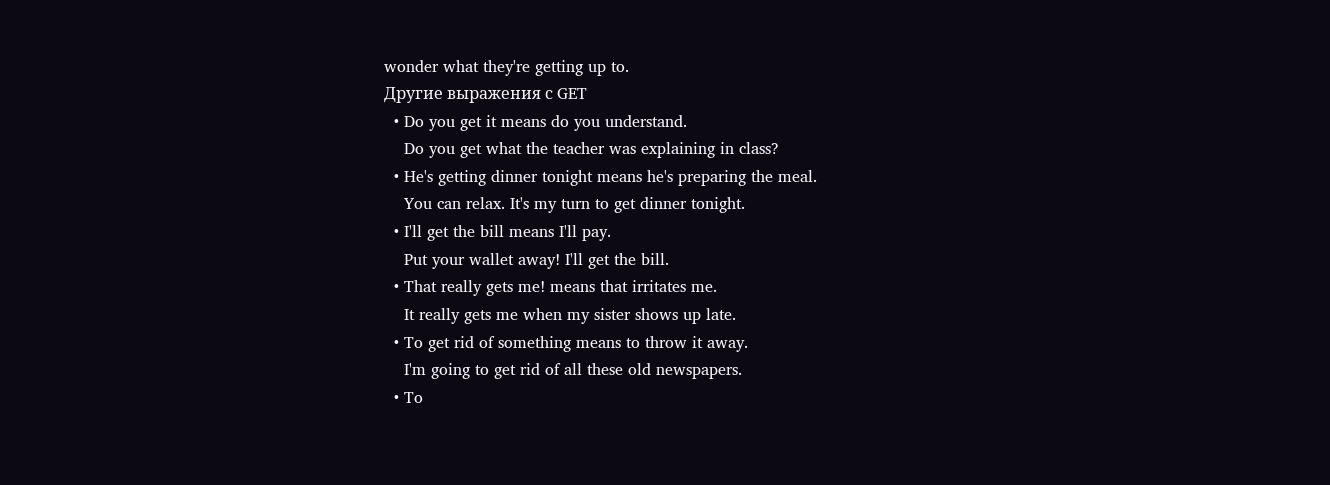wonder what they're getting up to.
Другие выражения с GET
  • Do you get it means do you understand.
    Do you get what the teacher was explaining in class?
  • He's getting dinner tonight means he's preparing the meal.
    You can relax. It's my turn to get dinner tonight.
  • I'll get the bill means I'll pay.
    Put your wallet away! I'll get the bill.
  • That really gets me! means that irritates me.
    It really gets me when my sister shows up late.
  • To get rid of something means to throw it away.
    I'm going to get rid of all these old newspapers.
  • To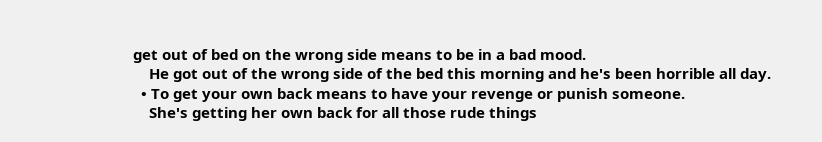get out of bed on the wrong side means to be in a bad mood.
    He got out of the wrong side of the bed this morning and he's been horrible all day.
  • To get your own back means to have your revenge or punish someone.
    She's getting her own back for all those rude things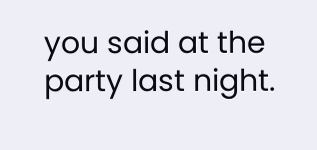you said at the party last night.